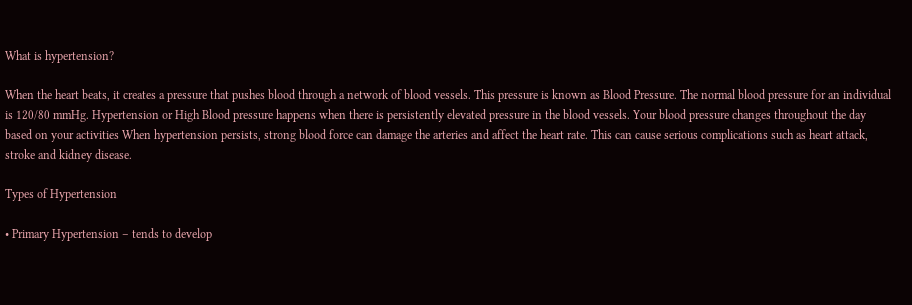What is hypertension?

When the heart beats, it creates a pressure that pushes blood through a network of blood vessels. This pressure is known as Blood Pressure. The normal blood pressure for an individual is 120/80 mmHg. Hypertension or High Blood pressure happens when there is persistently elevated pressure in the blood vessels. Your blood pressure changes throughout the day based on your activities When hypertension persists, strong blood force can damage the arteries and affect the heart rate. This can cause serious complications such as heart attack, stroke and kidney disease.

Types of Hypertension

• Primary Hypertension – tends to develop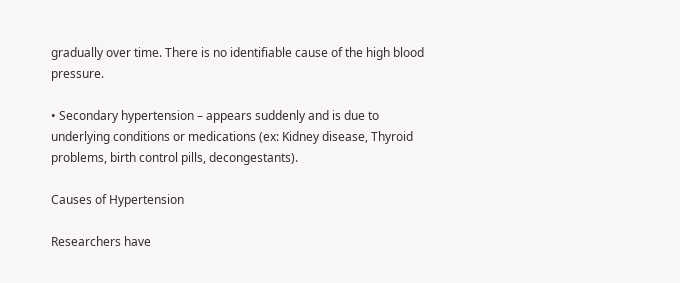gradually over time. There is no identifiable cause of the high blood pressure.

• Secondary hypertension – appears suddenly and is due to underlying conditions or medications (ex: Kidney disease, Thyroid problems, birth control pills, decongestants).

Causes of Hypertension

Researchers have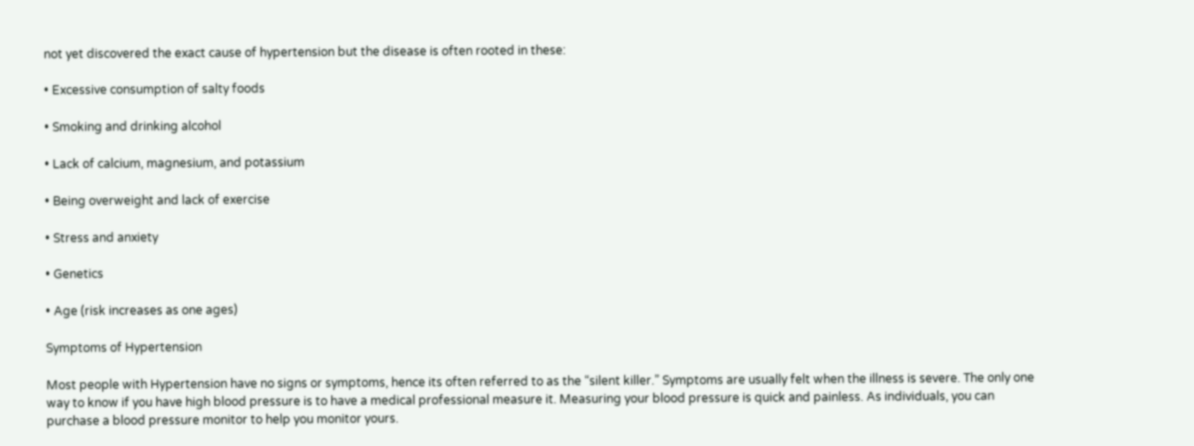not yet discovered the exact cause of hypertension but the disease is often rooted in these:

• Excessive consumption of salty foods

• Smoking and drinking alcohol

• Lack of calcium, magnesium, and potassium

• Being overweight and lack of exercise

• Stress and anxiety

• Genetics

• Age (risk increases as one ages)

Symptoms of Hypertension

Most people with Hypertension have no signs or symptoms, hence its often referred to as the “silent killer.” Symptoms are usually felt when the illness is severe. The only one way to know if you have high blood pressure is to have a medical professional measure it. Measuring your blood pressure is quick and painless. As individuals, you can purchase a blood pressure monitor to help you monitor yours.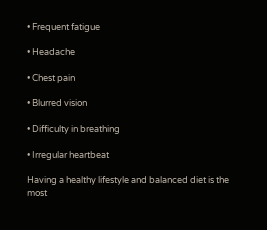• Frequent fatigue

• Headache

• Chest pain

• Blurred vision

• Difficulty in breathing

• Irregular heartbeat

Having a healthy lifestyle and balanced diet is the most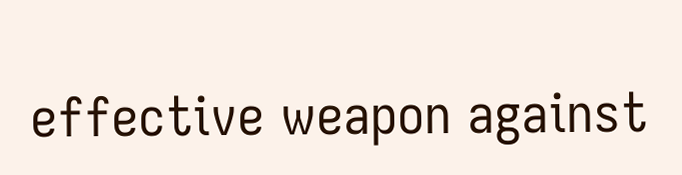effective weapon against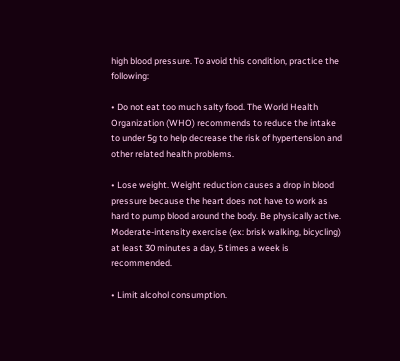high blood pressure. To avoid this condition, practice the following:

• Do not eat too much salty food. The World Health Organization (WHO) recommends to reduce the intake to under 5g to help decrease the risk of hypertension and other related health problems.

• Lose weight. Weight reduction causes a drop in blood pressure because the heart does not have to work as hard to pump blood around the body. Be physically active. Moderate-intensity exercise (ex: brisk walking, bicycling) at least 30 minutes a day, 5 times a week is recommended.

• Limit alcohol consumption.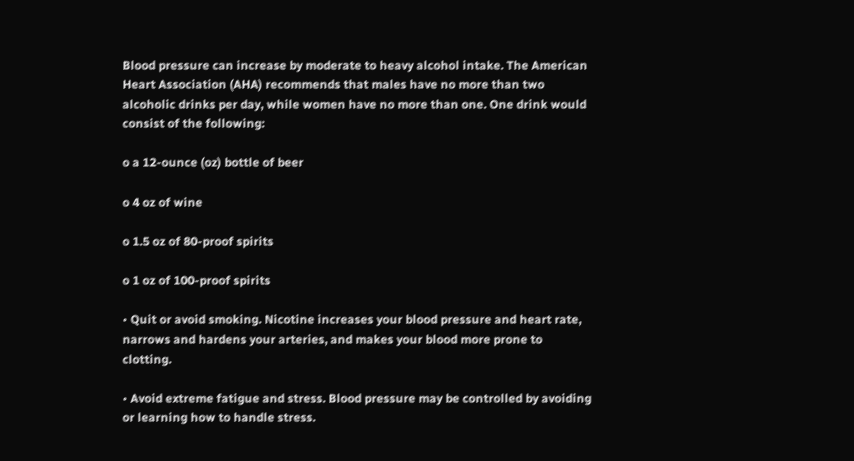Blood pressure can increase by moderate to heavy alcohol intake. The American Heart Association (AHA) recommends that males have no more than two alcoholic drinks per day, while women have no more than one. One drink would consist of the following:

o a 12-ounce (oz) bottle of beer

o 4 oz of wine

o 1.5 oz of 80-proof spirits

o 1 oz of 100-proof spirits

• Quit or avoid smoking. Nicotine increases your blood pressure and heart rate, narrows and hardens your arteries, and makes your blood more prone to clotting.

• Avoid extreme fatigue and stress. Blood pressure may be controlled by avoiding or learning how to handle stress.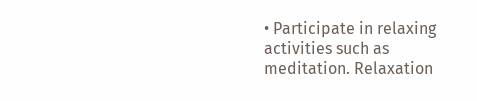• Participate in relaxing activities such as meditation. Relaxation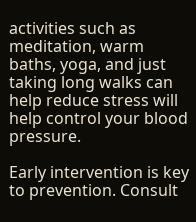activities such as meditation, warm baths, yoga, and just taking long walks can help reduce stress will help control your blood pressure.

Early intervention is key to prevention. Consult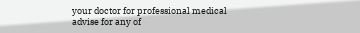your doctor for professional medical advise for any of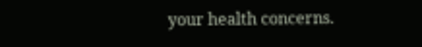your health concerns.